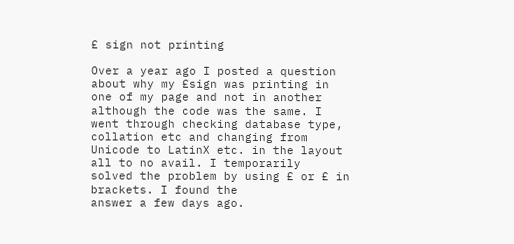£ sign not printing

Over a year ago I posted a question about why my £sign was printing in
one of my page and not in another although the code was the same. I
went through checking database type, collation etc and changing from
Unicode to LatinX etc. in the layout all to no avail. I temporarily
solved the problem by using £ or £ in brackets. I found the
answer a few days ago.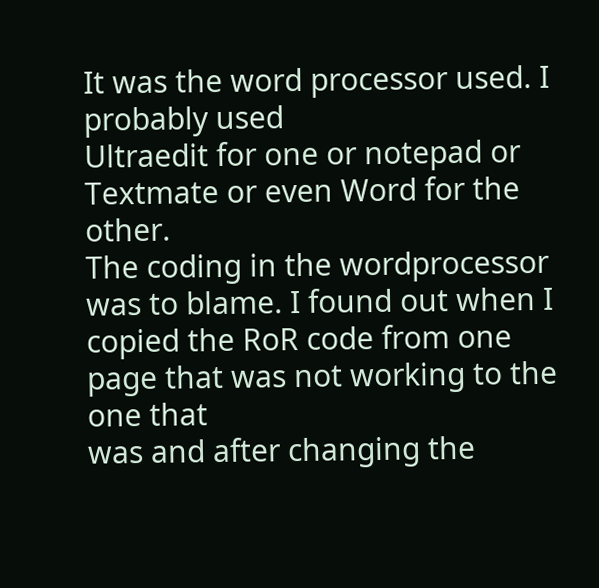It was the word processor used. I probably used
Ultraedit for one or notepad or Textmate or even Word for the other.
The coding in the wordprocessor was to blame. I found out when I
copied the RoR code from one page that was not working to the one that
was and after changing the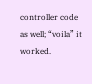controller code as well; “voila” it worked.